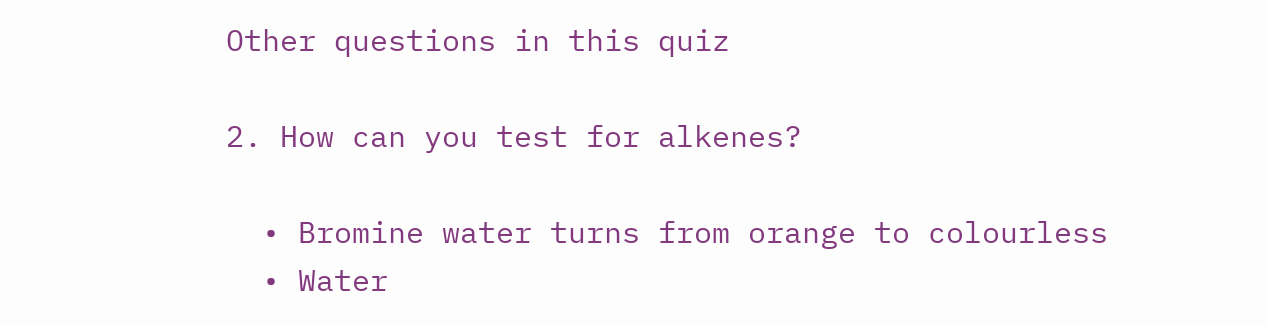Other questions in this quiz

2. How can you test for alkenes?

  • Bromine water turns from orange to colourless
  • Water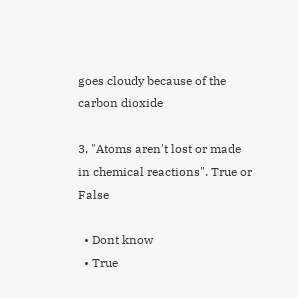goes cloudy because of the carbon dioxide

3. "Atoms aren't lost or made in chemical reactions". True or False

  • Dont know
  • True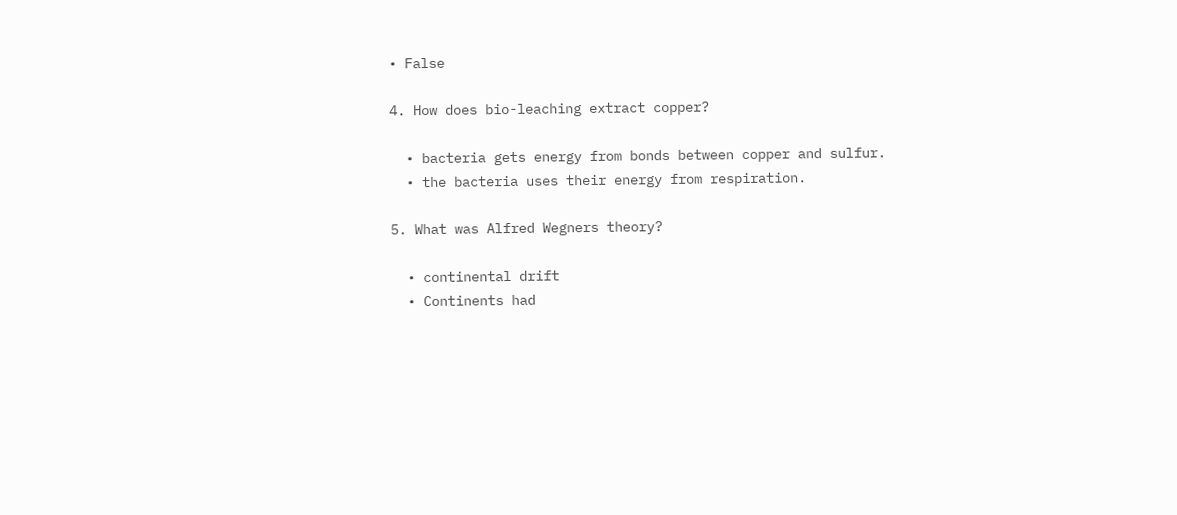• False

4. How does bio-leaching extract copper?

  • bacteria gets energy from bonds between copper and sulfur.
  • the bacteria uses their energy from respiration.

5. What was Alfred Wegners theory?

  • continental drift
  • Continents had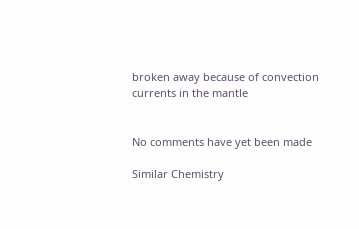broken away because of convection currents in the mantle


No comments have yet been made

Similar Chemistry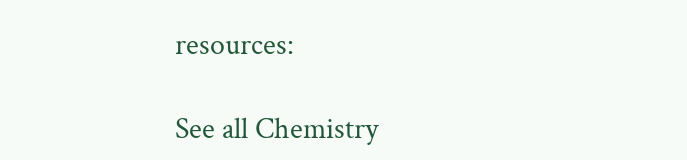resources:

See all Chemistry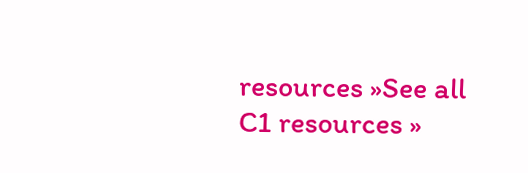resources »See all C1 resources »